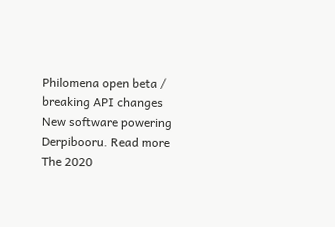Philomena open beta / breaking API changes New software powering Derpibooru. Read more
The 2020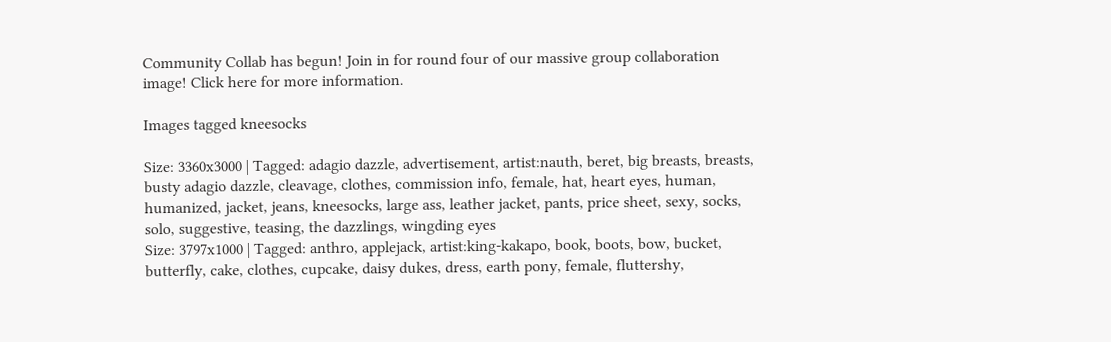Community Collab has begun! Join in for round four of our massive group collaboration image! Click here for more information.

Images tagged kneesocks

Size: 3360x3000 | Tagged: adagio dazzle, advertisement, artist:nauth, beret, big breasts, breasts, busty adagio dazzle, cleavage, clothes, commission info, female, hat, heart eyes, human, humanized, jacket, jeans, kneesocks, large ass, leather jacket, pants, price sheet, sexy, socks, solo, suggestive, teasing, the dazzlings, wingding eyes
Size: 3797x1000 | Tagged: anthro, applejack, artist:king-kakapo, book, boots, bow, bucket, butterfly, cake, clothes, cupcake, daisy dukes, dress, earth pony, female, fluttershy,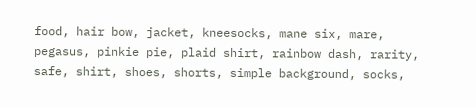food, hair bow, jacket, kneesocks, mane six, mare, pegasus, pinkie pie, plaid shirt, rainbow dash, rarity, safe, shirt, shoes, shorts, simple background, socks,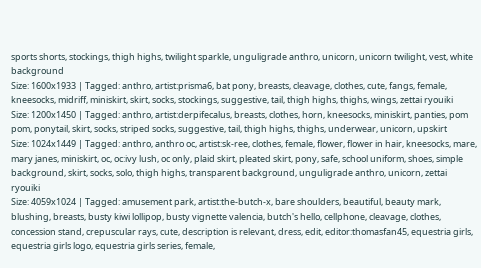sports shorts, stockings, thigh highs, twilight sparkle, unguligrade anthro, unicorn, unicorn twilight, vest, white background
Size: 1600x1933 | Tagged: anthro, artist:prisma6, bat pony, breasts, cleavage, clothes, cute, fangs, female, kneesocks, midriff, miniskirt, skirt, socks, stockings, suggestive, tail, thigh highs, thighs, wings, zettai ryouiki
Size: 1200x1450 | Tagged: anthro, artist:derpifecalus, breasts, clothes, horn, kneesocks, miniskirt, panties, pom pom, ponytail, skirt, socks, striped socks, suggestive, tail, thigh highs, thighs, underwear, unicorn, upskirt
Size: 1024x1449 | Tagged: anthro, anthro oc, artist:sk-ree, clothes, female, flower, flower in hair, kneesocks, mare, mary janes, miniskirt, oc, oc:ivy lush, oc only, plaid skirt, pleated skirt, pony, safe, school uniform, shoes, simple background, skirt, socks, solo, thigh highs, transparent background, unguligrade anthro, unicorn, zettai ryouiki
Size: 4059x1024 | Tagged: amusement park, artist:the-butch-x, bare shoulders, beautiful, beauty mark, blushing, breasts, busty kiwi lollipop, busty vignette valencia, butch's hello, cellphone, cleavage, clothes, concession stand, crepuscular rays, cute, description is relevant, dress, edit, editor:thomasfan45, equestria girls, equestria girls logo, equestria girls series, female,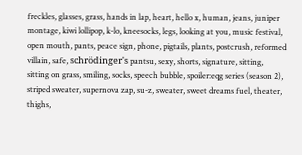freckles, glasses, grass, hands in lap, heart, hello x, human, jeans, juniper montage, kiwi lollipop, k-lo, kneesocks, legs, looking at you, music festival, open mouth, pants, peace sign, phone, pigtails, plants, postcrush, reformed villain, safe, schrödinger's pantsu, sexy, shorts, signature, sitting, sitting on grass, smiling, socks, speech bubble, spoiler:eqg series (season 2), striped sweater, supernova zap, su-z, sweater, sweet dreams fuel, theater, thighs,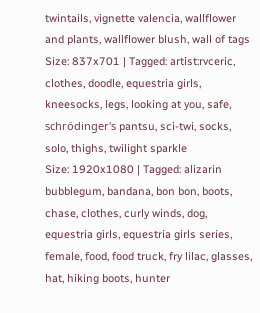twintails, vignette valencia, wallflower and plants, wallflower blush, wall of tags
Size: 837x701 | Tagged: artist:rvceric, clothes, doodle, equestria girls, kneesocks, legs, looking at you, safe, schrödinger's pantsu, sci-twi, socks, solo, thighs, twilight sparkle
Size: 1920x1080 | Tagged: alizarin bubblegum, bandana, bon bon, boots, chase, clothes, curly winds, dog, equestria girls, equestria girls series, female, food, food truck, fry lilac, glasses, hat, hiking boots, hunter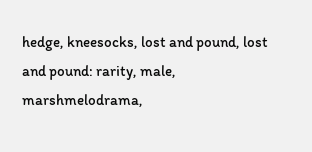hedge, kneesocks, lost and pound, lost and pound: rarity, male, marshmelodrama,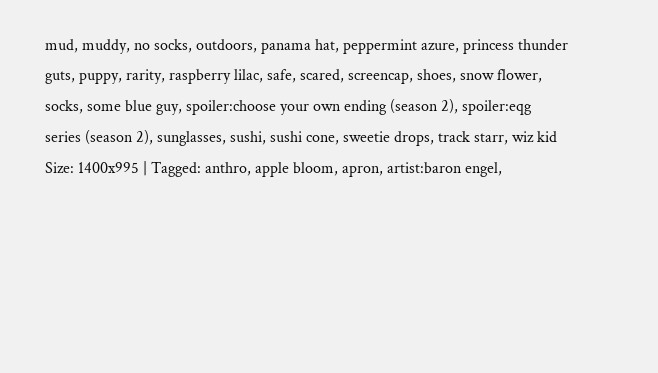mud, muddy, no socks, outdoors, panama hat, peppermint azure, princess thunder guts, puppy, rarity, raspberry lilac, safe, scared, screencap, shoes, snow flower, socks, some blue guy, spoiler:choose your own ending (season 2), spoiler:eqg series (season 2), sunglasses, sushi, sushi cone, sweetie drops, track starr, wiz kid
Size: 1400x995 | Tagged: anthro, apple bloom, apron, artist:baron engel,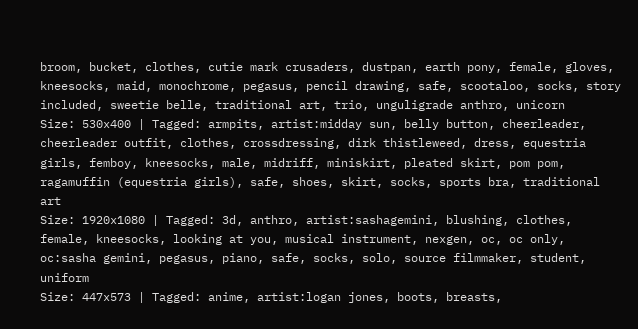broom, bucket, clothes, cutie mark crusaders, dustpan, earth pony, female, gloves, kneesocks, maid, monochrome, pegasus, pencil drawing, safe, scootaloo, socks, story included, sweetie belle, traditional art, trio, unguligrade anthro, unicorn
Size: 530x400 | Tagged: armpits, artist:midday sun, belly button, cheerleader, cheerleader outfit, clothes, crossdressing, dirk thistleweed, dress, equestria girls, femboy, kneesocks, male, midriff, miniskirt, pleated skirt, pom pom, ragamuffin (equestria girls), safe, shoes, skirt, socks, sports bra, traditional art
Size: 1920x1080 | Tagged: 3d, anthro, artist:sashagemini, blushing, clothes, female, kneesocks, looking at you, musical instrument, nexgen, oc, oc only, oc:sasha gemini, pegasus, piano, safe, socks, solo, source filmmaker, student, uniform
Size: 447x573 | Tagged: anime, artist:logan jones, boots, breasts,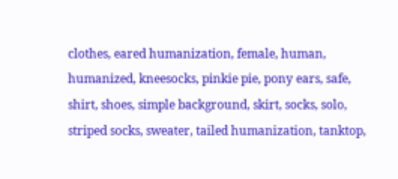clothes, eared humanization, female, human, humanized, kneesocks, pinkie pie, pony ears, safe, shirt, shoes, simple background, skirt, socks, solo, striped socks, sweater, tailed humanization, tanktop,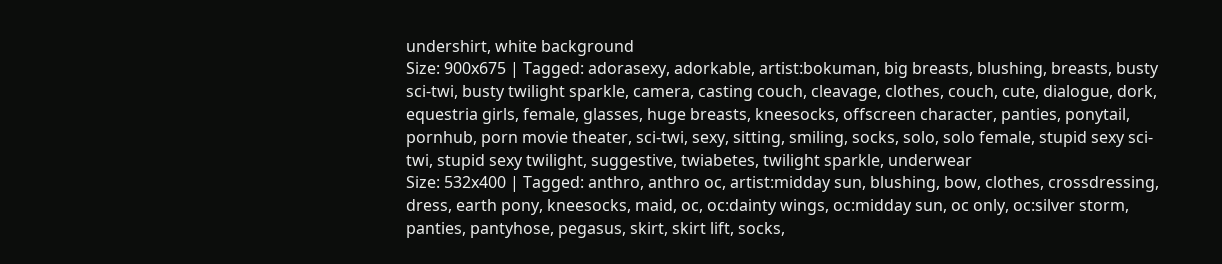undershirt, white background
Size: 900x675 | Tagged: adorasexy, adorkable, artist:bokuman, big breasts, blushing, breasts, busty sci-twi, busty twilight sparkle, camera, casting couch, cleavage, clothes, couch, cute, dialogue, dork, equestria girls, female, glasses, huge breasts, kneesocks, offscreen character, panties, ponytail, pornhub, porn movie theater, sci-twi, sexy, sitting, smiling, socks, solo, solo female, stupid sexy sci-twi, stupid sexy twilight, suggestive, twiabetes, twilight sparkle, underwear
Size: 532x400 | Tagged: anthro, anthro oc, artist:midday sun, blushing, bow, clothes, crossdressing, dress, earth pony, kneesocks, maid, oc, oc:dainty wings, oc:midday sun, oc only, oc:silver storm, panties, pantyhose, pegasus, skirt, skirt lift, socks,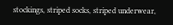stockings, striped socks, striped underwear,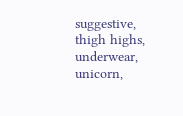suggestive, thigh highs, underwear, unicorn,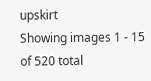upskirt
Showing images 1 - 15 of 520 total